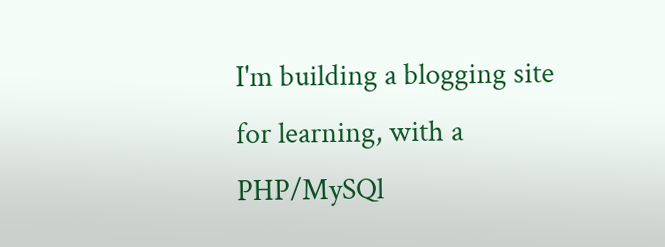I'm building a blogging site for learning, with a PHP/MySQl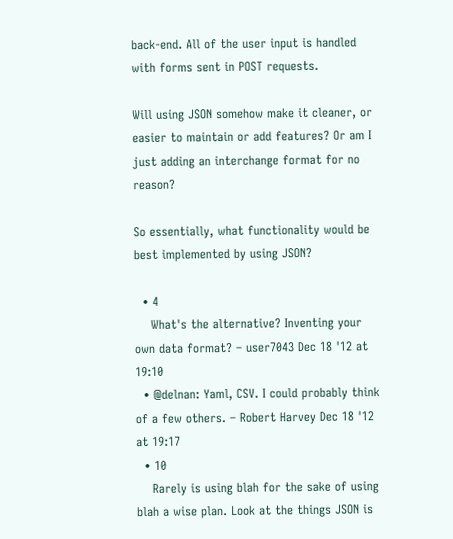back-end. All of the user input is handled with forms sent in POST requests.

Will using JSON somehow make it cleaner, or easier to maintain or add features? Or am I just adding an interchange format for no reason?

So essentially, what functionality would be best implemented by using JSON?

  • 4
    What's the alternative? Inventing your own data format? – user7043 Dec 18 '12 at 19:10
  • @delnan: Yaml, CSV. I could probably think of a few others. – Robert Harvey Dec 18 '12 at 19:17
  • 10
    Rarely is using blah for the sake of using blah a wise plan. Look at the things JSON is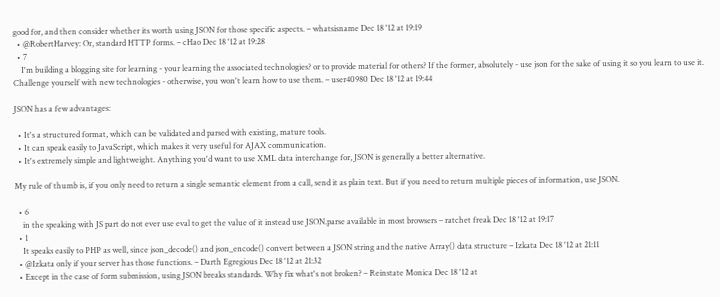good for, and then consider whether its worth using JSON for those specific aspects. – whatsisname Dec 18 '12 at 19:19
  • @RobertHarvey: Or, standard HTTP forms. – cHao Dec 18 '12 at 19:28
  • 7
    I'm building a blogging site for learning - your learning the associated technologies? or to provide material for others? If the former, absolutely - use json for the sake of using it so you learn to use it. Challenge yourself with new technologies - otherwise, you won't learn how to use them. – user40980 Dec 18 '12 at 19:44

JSON has a few advantages:

  • It's a structured format, which can be validated and parsed with existing, mature tools.
  • It can speak easily to JavaScript, which makes it very useful for AJAX communication.
  • It's extremely simple and lightweight. Anything you'd want to use XML data interchange for, JSON is generally a better alternative.

My rule of thumb is, if you only need to return a single semantic element from a call, send it as plain text. But if you need to return multiple pieces of information, use JSON.

  • 6
    in the speaking with JS part do not ever use eval to get the value of it instead use JSON.parse available in most browsers – ratchet freak Dec 18 '12 at 19:17
  • 1
    It speaks easily to PHP as well, since json_decode() and json_encode() convert between a JSON string and the native Array() data structure – Izkata Dec 18 '12 at 21:11
  • @Izkata only if your server has those functions. – Darth Egregious Dec 18 '12 at 21:32
  • Except in the case of form submission, using JSON breaks standards. Why fix what's not broken? – Reinstate Monica Dec 18 '12 at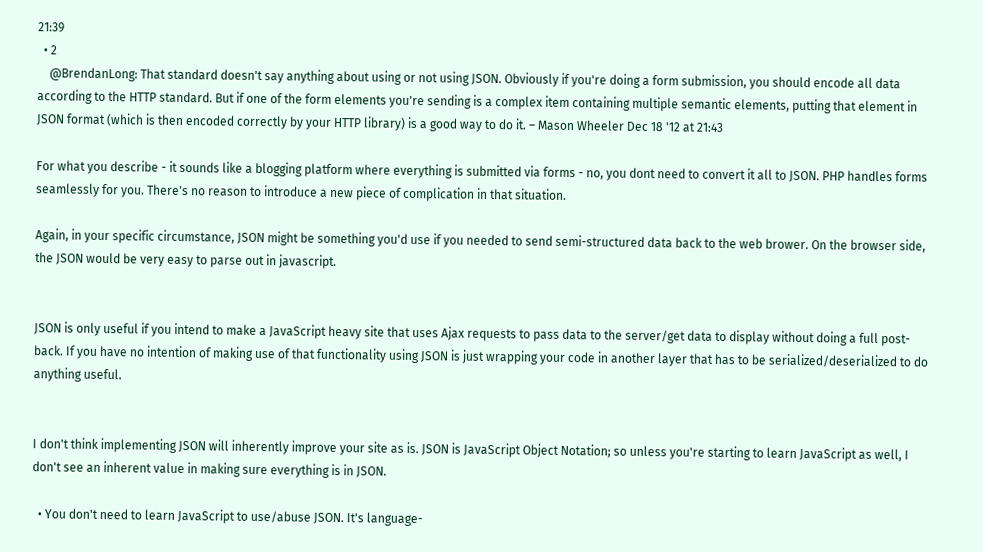21:39
  • 2
    @BrendanLong: That standard doesn't say anything about using or not using JSON. Obviously if you're doing a form submission, you should encode all data according to the HTTP standard. But if one of the form elements you're sending is a complex item containing multiple semantic elements, putting that element in JSON format (which is then encoded correctly by your HTTP library) is a good way to do it. – Mason Wheeler Dec 18 '12 at 21:43

For what you describe - it sounds like a blogging platform where everything is submitted via forms - no, you dont need to convert it all to JSON. PHP handles forms seamlessly for you. There's no reason to introduce a new piece of complication in that situation.

Again, in your specific circumstance, JSON might be something you'd use if you needed to send semi-structured data back to the web brower. On the browser side, the JSON would be very easy to parse out in javascript.


JSON is only useful if you intend to make a JavaScript heavy site that uses Ajax requests to pass data to the server/get data to display without doing a full post-back. If you have no intention of making use of that functionality using JSON is just wrapping your code in another layer that has to be serialized/deserialized to do anything useful.


I don't think implementing JSON will inherently improve your site as is. JSON is JavaScript Object Notation; so unless you're starting to learn JavaScript as well, I don't see an inherent value in making sure everything is in JSON.

  • You don't need to learn JavaScript to use/abuse JSON. It's language-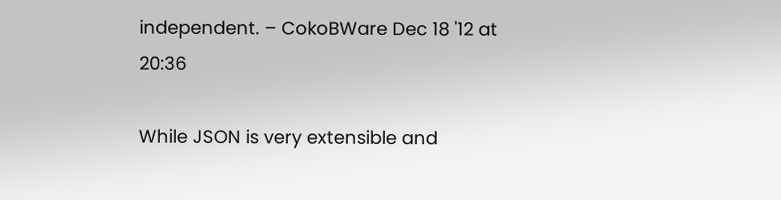independent. – CokoBWare Dec 18 '12 at 20:36

While JSON is very extensible and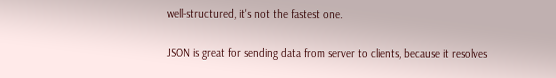well-structured, it's not the fastest one.

JSON is great for sending data from server to clients, because it resolves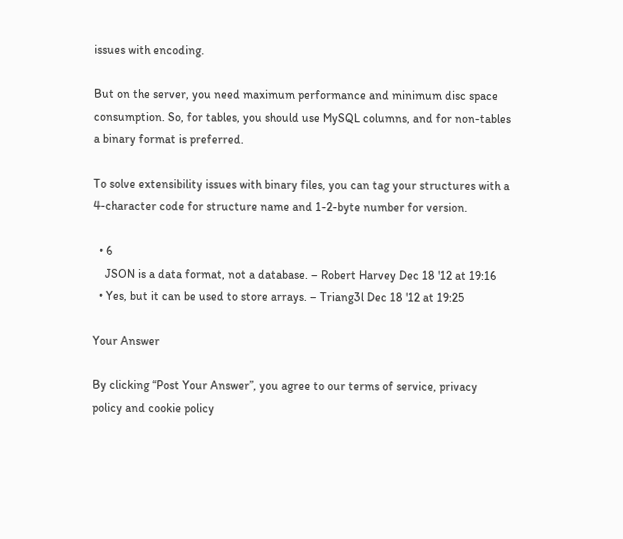issues with encoding.

But on the server, you need maximum performance and minimum disc space consumption. So, for tables, you should use MySQL columns, and for non-tables a binary format is preferred.

To solve extensibility issues with binary files, you can tag your structures with a 4-character code for structure name and 1-2-byte number for version.

  • 6
    JSON is a data format, not a database. – Robert Harvey Dec 18 '12 at 19:16
  • Yes, but it can be used to store arrays. – Triang3l Dec 18 '12 at 19:25

Your Answer

By clicking “Post Your Answer”, you agree to our terms of service, privacy policy and cookie policy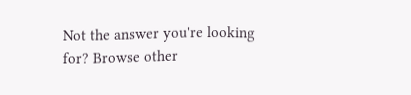Not the answer you're looking for? Browse other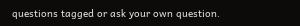questions tagged or ask your own question.